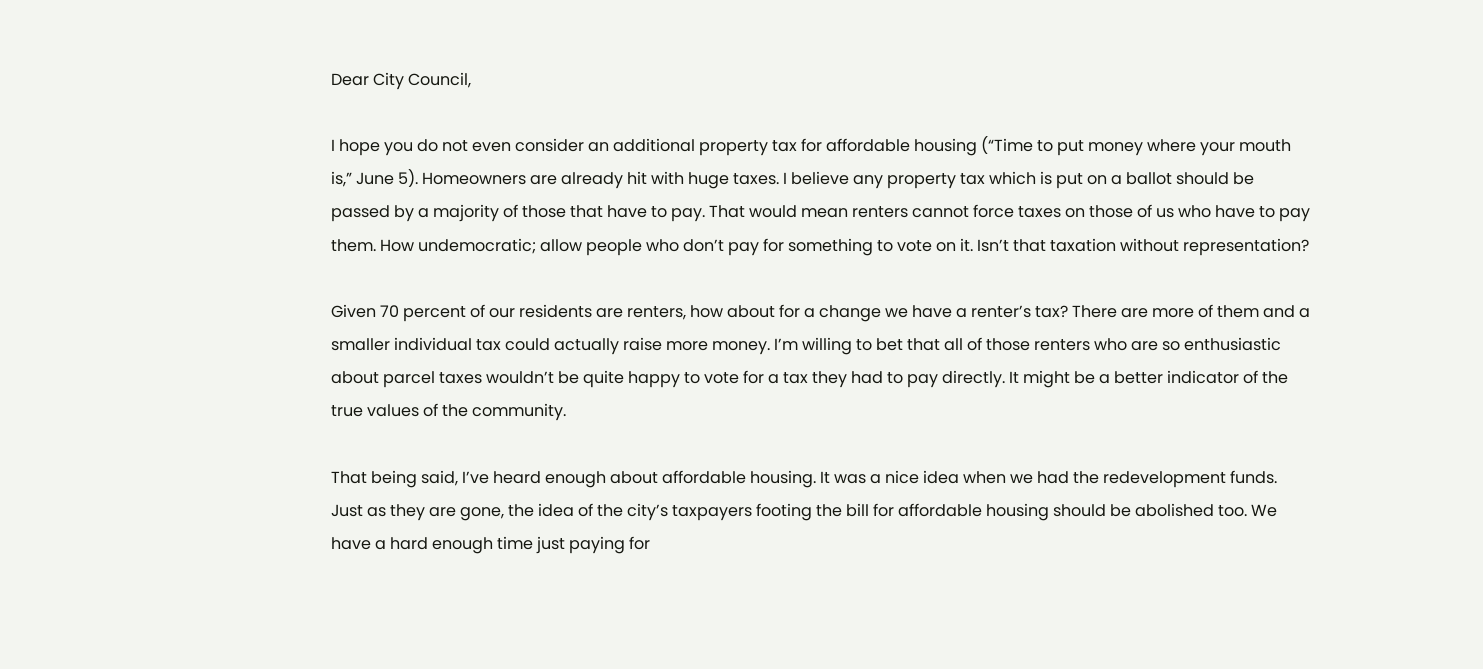Dear City Council,

I hope you do not even consider an additional property tax for affordable housing (“Time to put money where your mouth is,” June 5). Homeowners are already hit with huge taxes. I believe any property tax which is put on a ballot should be passed by a majority of those that have to pay. That would mean renters cannot force taxes on those of us who have to pay them. How undemocratic; allow people who don’t pay for something to vote on it. Isn’t that taxation without representation?

Given 70 percent of our residents are renters, how about for a change we have a renter’s tax? There are more of them and a smaller individual tax could actually raise more money. I’m willing to bet that all of those renters who are so enthusiastic about parcel taxes wouldn’t be quite happy to vote for a tax they had to pay directly. It might be a better indicator of the true values of the community.

That being said, I’ve heard enough about affordable housing. It was a nice idea when we had the redevelopment funds. Just as they are gone, the idea of the city’s taxpayers footing the bill for affordable housing should be abolished too. We have a hard enough time just paying for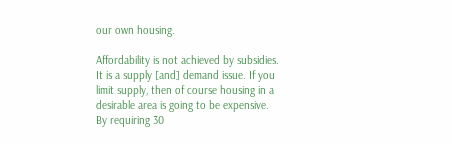our own housing.

Affordability is not achieved by subsidies. It is a supply [and] demand issue. If you limit supply, then of course housing in a desirable area is going to be expensive. By requiring 30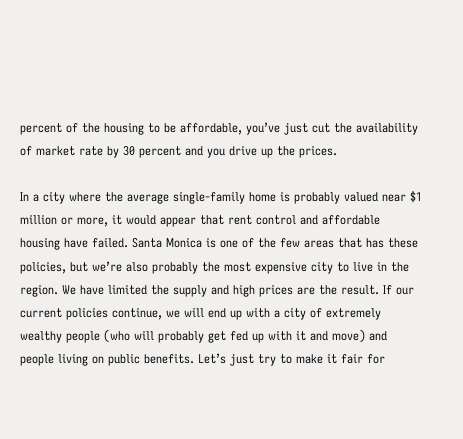percent of the housing to be affordable, you’ve just cut the availability of market rate by 30 percent and you drive up the prices.

In a city where the average single-family home is probably valued near $1 million or more, it would appear that rent control and affordable housing have failed. Santa Monica is one of the few areas that has these policies, but we’re also probably the most expensive city to live in the region. We have limited the supply and high prices are the result. If our current policies continue, we will end up with a city of extremely wealthy people (who will probably get fed up with it and move) and people living on public benefits. Let’s just try to make it fair for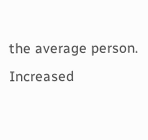the average person. Increased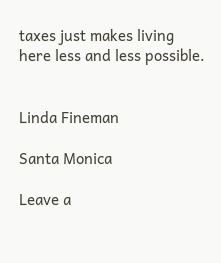taxes just makes living here less and less possible.


Linda Fineman

Santa Monica

Leave a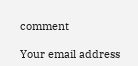comment

Your email address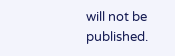will not be published.